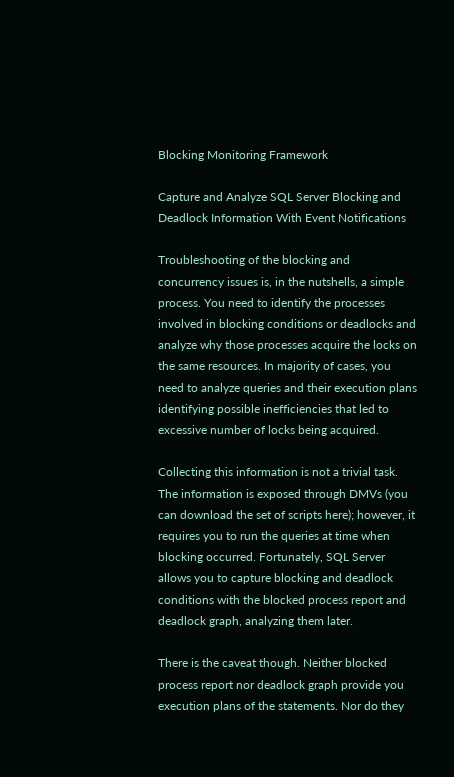Blocking Monitoring Framework

Capture and Analyze SQL Server Blocking and Deadlock Information With Event Notifications

Troubleshooting of the blocking and concurrency issues is, in the nutshells, a simple process. You need to identify the processes involved in blocking conditions or deadlocks and analyze why those processes acquire the locks on the same resources. In majority of cases, you need to analyze queries and their execution plans identifying possible inefficiencies that led to excessive number of locks being acquired.

Collecting this information is not a trivial task. The information is exposed through DMVs (you can download the set of scripts here); however, it requires you to run the queries at time when blocking occurred. Fortunately, SQL Server allows you to capture blocking and deadlock conditions with the blocked process report and deadlock graph, analyzing them later.

There is the caveat though. Neither blocked process report nor deadlock graph provide you execution plans of the statements. Nor do they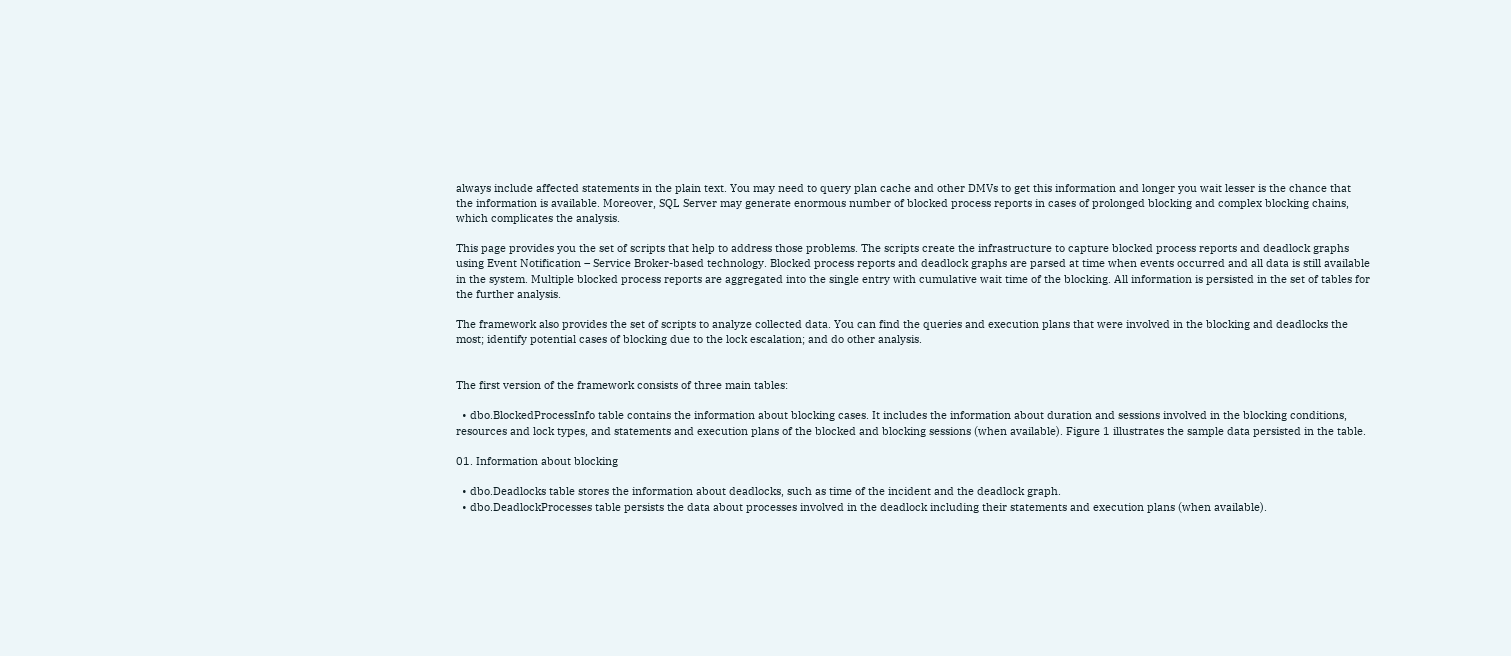always include affected statements in the plain text. You may need to query plan cache and other DMVs to get this information and longer you wait lesser is the chance that the information is available. Moreover, SQL Server may generate enormous number of blocked process reports in cases of prolonged blocking and complex blocking chains, which complicates the analysis.

This page provides you the set of scripts that help to address those problems. The scripts create the infrastructure to capture blocked process reports and deadlock graphs using Event Notification – Service Broker-based technology. Blocked process reports and deadlock graphs are parsed at time when events occurred and all data is still available in the system. Multiple blocked process reports are aggregated into the single entry with cumulative wait time of the blocking. All information is persisted in the set of tables for the further analysis.

The framework also provides the set of scripts to analyze collected data. You can find the queries and execution plans that were involved in the blocking and deadlocks the most; identify potential cases of blocking due to the lock escalation; and do other analysis.


The first version of the framework consists of three main tables:

  • dbo.BlockedProcessInfo table contains the information about blocking cases. It includes the information about duration and sessions involved in the blocking conditions, resources and lock types, and statements and execution plans of the blocked and blocking sessions (when available). Figure 1 illustrates the sample data persisted in the table.

01. Information about blocking

  • dbo.Deadlocks table stores the information about deadlocks, such as time of the incident and the deadlock graph.
  • dbo.DeadlockProcesses table persists the data about processes involved in the deadlock including their statements and execution plans (when available).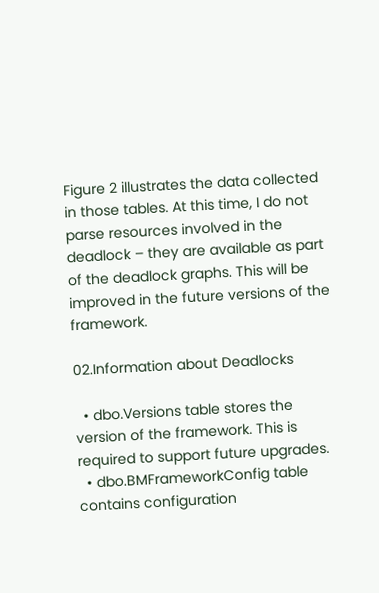Figure 2 illustrates the data collected in those tables. At this time, I do not parse resources involved in the deadlock – they are available as part of the deadlock graphs. This will be improved in the future versions of the framework.

02.Information about Deadlocks

  • dbo.Versions table stores the version of the framework. This is required to support future upgrades.
  • dbo.BMFrameworkConfig table contains configuration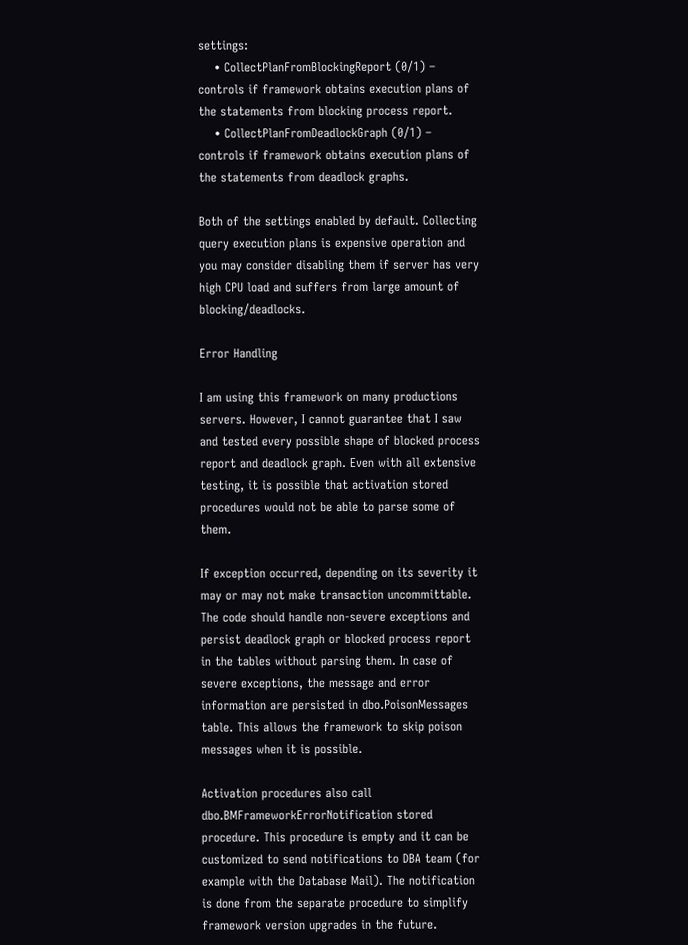settings:
    • CollectPlanFromBlockingReport (0/1) – controls if framework obtains execution plans of the statements from blocking process report.
    • CollectPlanFromDeadlockGraph (0/1) – controls if framework obtains execution plans of the statements from deadlock graphs.

Both of the settings enabled by default. Collecting query execution plans is expensive operation and you may consider disabling them if server has very high CPU load and suffers from large amount of blocking/deadlocks.

Error Handling

I am using this framework on many productions servers. However, I cannot guarantee that I saw and tested every possible shape of blocked process report and deadlock graph. Even with all extensive testing, it is possible that activation stored procedures would not be able to parse some of them.

If exception occurred, depending on its severity it may or may not make transaction uncommittable. The code should handle non-severe exceptions and persist deadlock graph or blocked process report in the tables without parsing them. In case of severe exceptions, the message and error information are persisted in dbo.PoisonMessages table. This allows the framework to skip poison messages when it is possible.

Activation procedures also call dbo.BMFrameworkErrorNotification stored procedure. This procedure is empty and it can be customized to send notifications to DBA team (for example with the Database Mail). The notification is done from the separate procedure to simplify framework version upgrades in the future.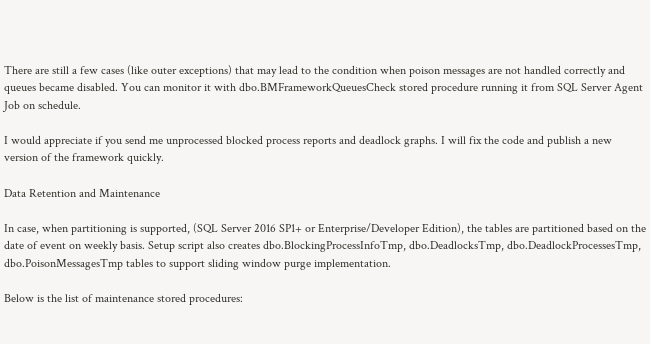There are still a few cases (like outer exceptions) that may lead to the condition when poison messages are not handled correctly and queues became disabled. You can monitor it with dbo.BMFrameworkQueuesCheck stored procedure running it from SQL Server Agent Job on schedule.

I would appreciate if you send me unprocessed blocked process reports and deadlock graphs. I will fix the code and publish a new version of the framework quickly.

Data Retention and Maintenance

In case, when partitioning is supported, (SQL Server 2016 SP1+ or Enterprise/Developer Edition), the tables are partitioned based on the date of event on weekly basis. Setup script also creates dbo.BlockingProcessInfoTmp, dbo.DeadlocksTmp, dbo.DeadlockProcessesTmp, dbo.PoisonMessagesTmp tables to support sliding window purge implementation.

Below is the list of maintenance stored procedures: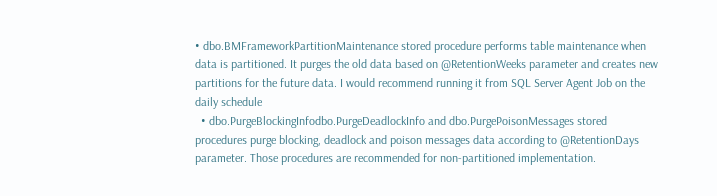• dbo.BMFrameworkPartitionMaintenance stored procedure performs table maintenance when data is partitioned. It purges the old data based on @RetentionWeeks parameter and creates new partitions for the future data. I would recommend running it from SQL Server Agent Job on the daily schedule
  • dbo.PurgeBlockingInfodbo.PurgeDeadlockInfo and dbo.PurgePoisonMessages stored procedures purge blocking, deadlock and poison messages data according to @RetentionDays parameter. Those procedures are recommended for non-partitioned implementation.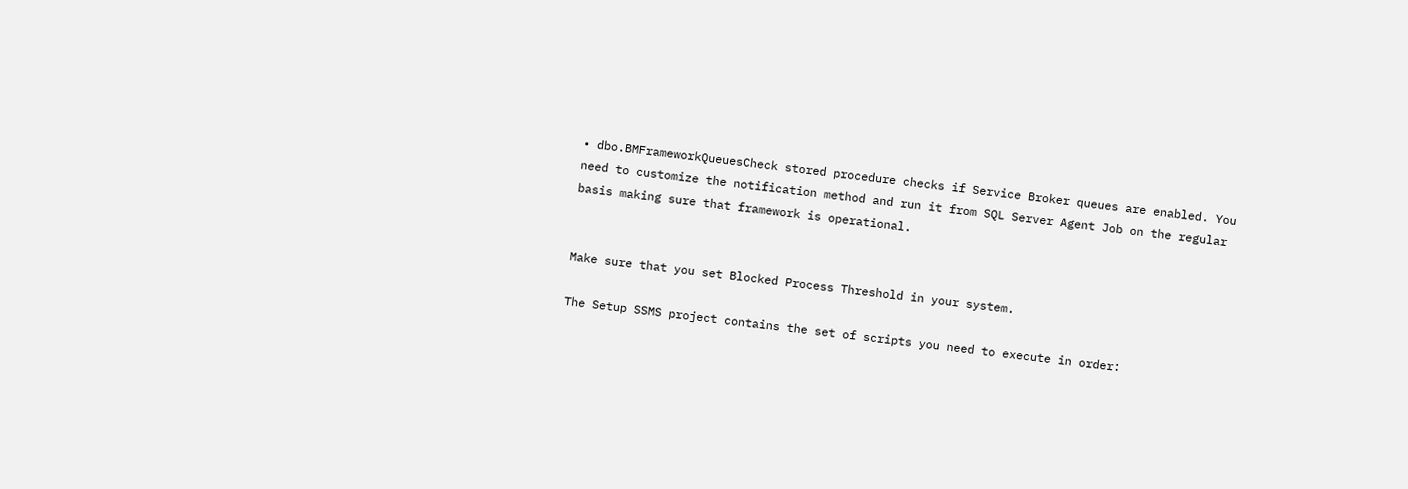• dbo.BMFrameworkQueuesCheck stored procedure checks if Service Broker queues are enabled. You need to customize the notification method and run it from SQL Server Agent Job on the regular basis making sure that framework is operational.


Make sure that you set Blocked Process Threshold in your system.

The Setup SSMS project contains the set of scripts you need to execute in order: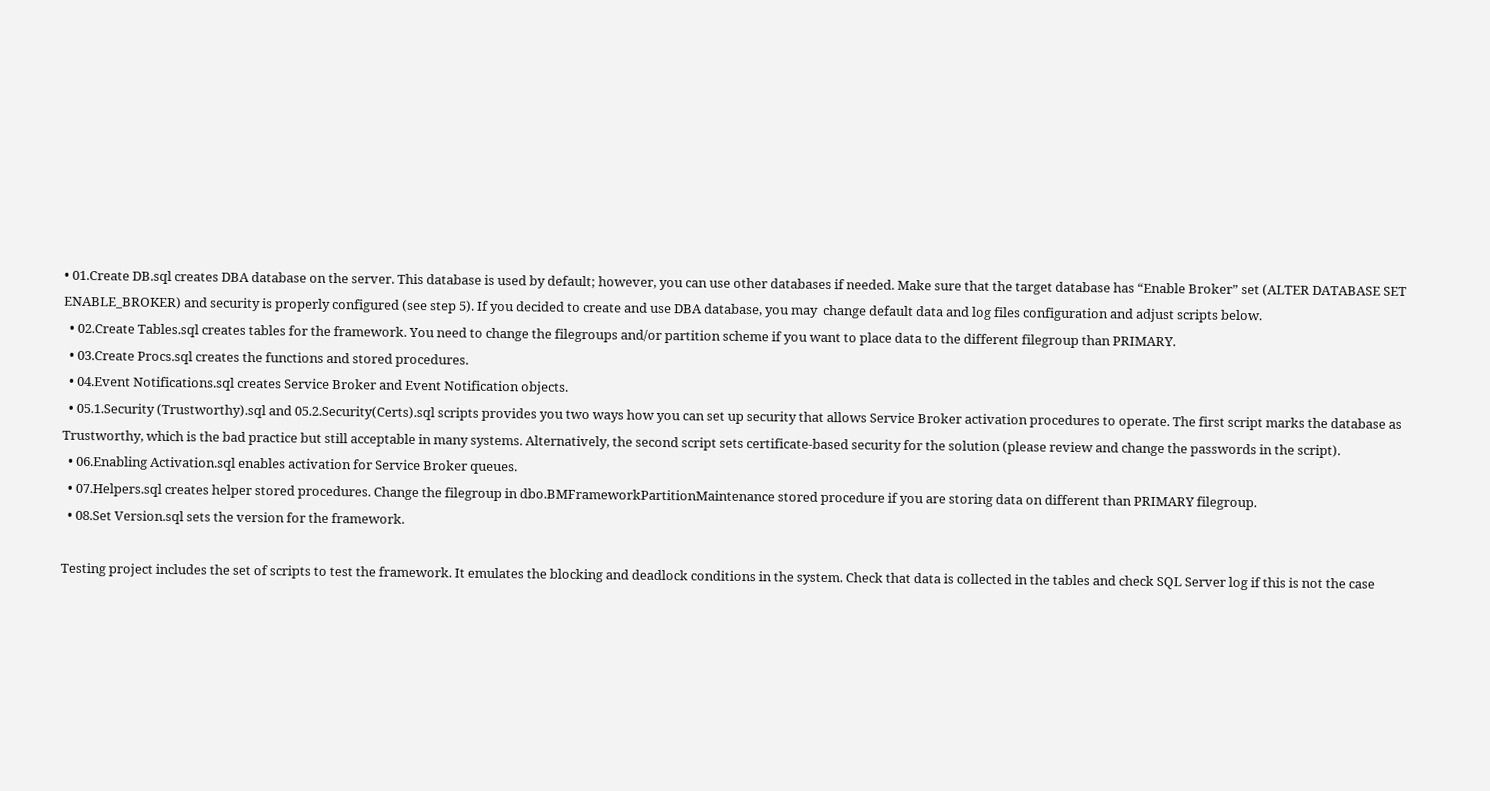• 01.Create DB.sql creates DBA database on the server. This database is used by default; however, you can use other databases if needed. Make sure that the target database has “Enable Broker” set (ALTER DATABASE SET ENABLE_BROKER) and security is properly configured (see step 5). If you decided to create and use DBA database, you may  change default data and log files configuration and adjust scripts below.
  • 02.Create Tables.sql creates tables for the framework. You need to change the filegroups and/or partition scheme if you want to place data to the different filegroup than PRIMARY.
  • 03.Create Procs.sql creates the functions and stored procedures.
  • 04.Event Notifications.sql creates Service Broker and Event Notification objects.
  • 05.1.Security (Trustworthy).sql and 05.2.Security(Certs).sql scripts provides you two ways how you can set up security that allows Service Broker activation procedures to operate. The first script marks the database as Trustworthy, which is the bad practice but still acceptable in many systems. Alternatively, the second script sets certificate-based security for the solution (please review and change the passwords in the script).
  • 06.Enabling Activation.sql enables activation for Service Broker queues.
  • 07.Helpers.sql creates helper stored procedures. Change the filegroup in dbo.BMFrameworkPartitionMaintenance stored procedure if you are storing data on different than PRIMARY filegroup.
  • 08.Set Version.sql sets the version for the framework.

Testing project includes the set of scripts to test the framework. It emulates the blocking and deadlock conditions in the system. Check that data is collected in the tables and check SQL Server log if this is not the case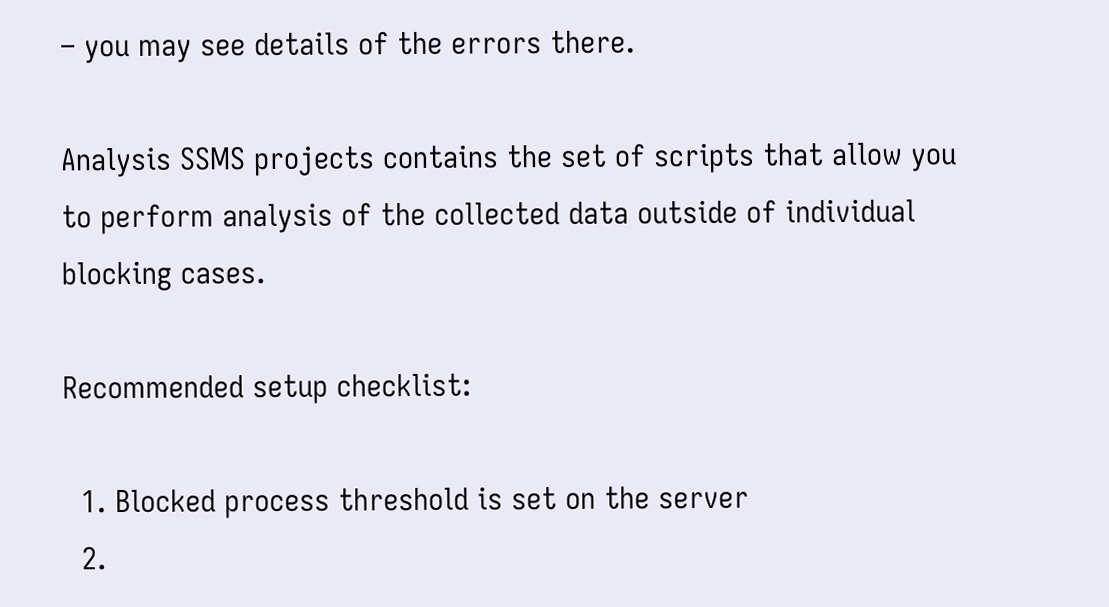– you may see details of the errors there.

Analysis SSMS projects contains the set of scripts that allow you to perform analysis of the collected data outside of individual blocking cases.

Recommended setup checklist:

  1. Blocked process threshold is set on the server
  2.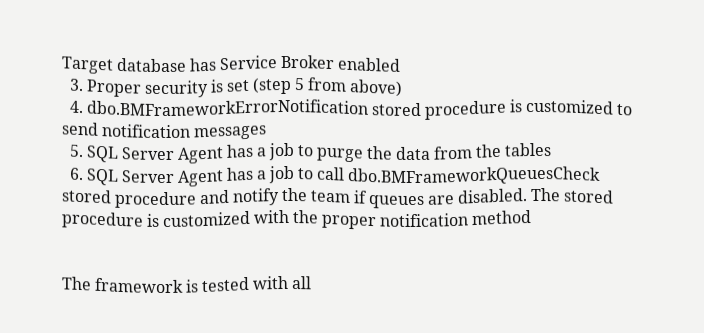Target database has Service Broker enabled
  3. Proper security is set (step 5 from above)
  4. dbo.BMFrameworkErrorNotification stored procedure is customized to send notification messages
  5. SQL Server Agent has a job to purge the data from the tables
  6. SQL Server Agent has a job to call dbo.BMFrameworkQueuesCheck stored procedure and notify the team if queues are disabled. The stored procedure is customized with the proper notification method


The framework is tested with all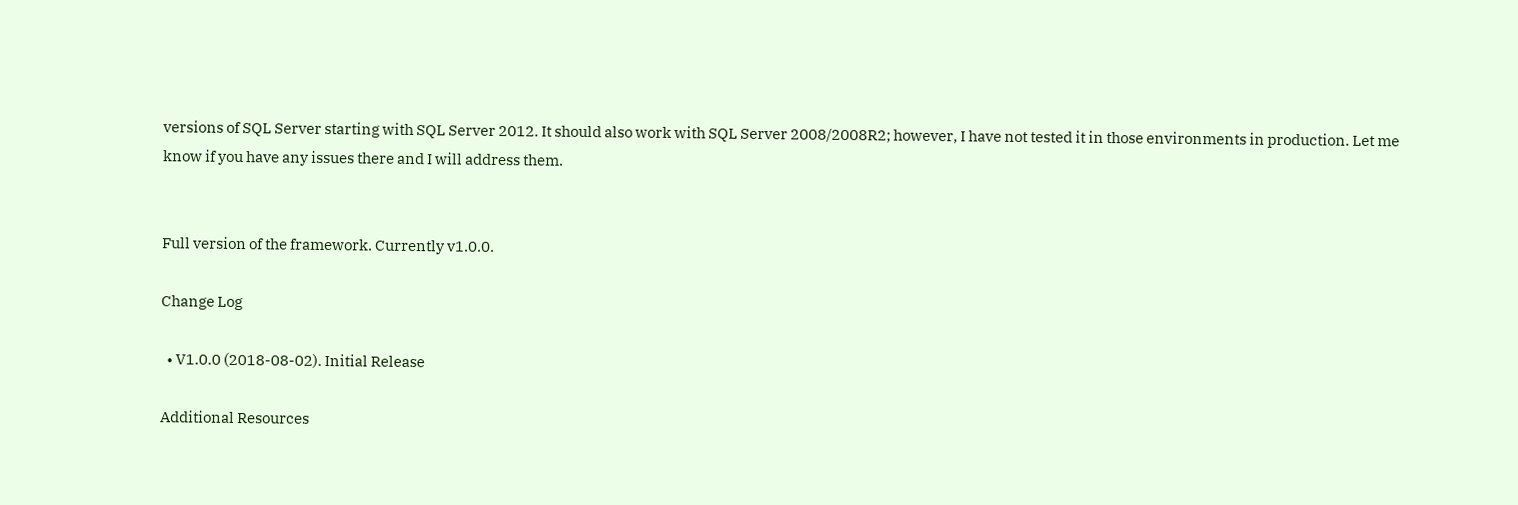versions of SQL Server starting with SQL Server 2012. It should also work with SQL Server 2008/2008R2; however, I have not tested it in those environments in production. Let me know if you have any issues there and I will address them.


Full version of the framework. Currently v1.0.0.

Change Log

  • V1.0.0 (2018-08-02). Initial Release

Additional Resources